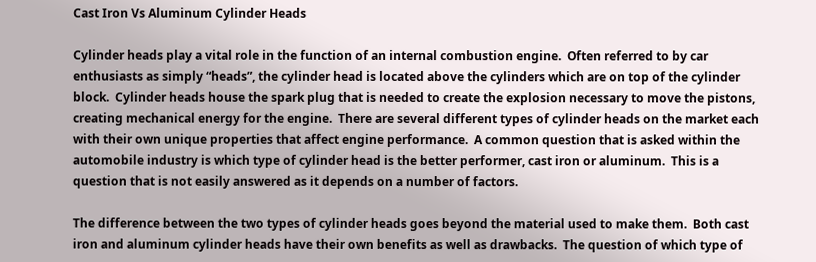Cast Iron Vs Aluminum Cylinder Heads

Cylinder heads play a vital role in the function of an internal combustion engine.  Often referred to by car enthusiasts as simply “heads”, the cylinder head is located above the cylinders which are on top of the cylinder block.  Cylinder heads house the spark plug that is needed to create the explosion necessary to move the pistons, creating mechanical energy for the engine.  There are several different types of cylinder heads on the market each with their own unique properties that affect engine performance.  A common question that is asked within the automobile industry is which type of cylinder head is the better performer, cast iron or aluminum.  This is a question that is not easily answered as it depends on a number of factors.

The difference between the two types of cylinder heads goes beyond the material used to make them.  Both cast iron and aluminum cylinder heads have their own benefits as well as drawbacks.  The question of which type of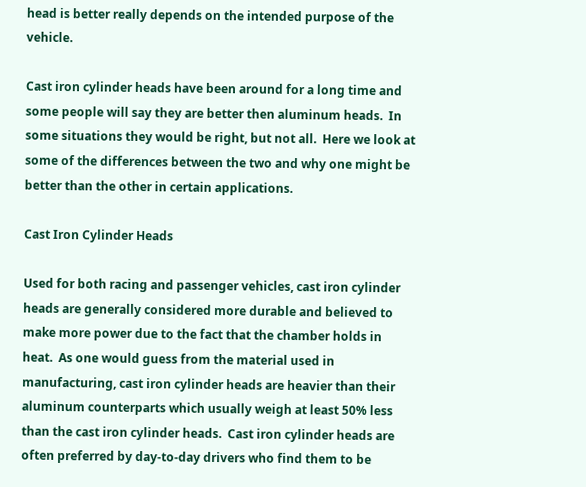head is better really depends on the intended purpose of the  vehicle.

Cast iron cylinder heads have been around for a long time and some people will say they are better then aluminum heads.  In some situations they would be right, but not all.  Here we look at some of the differences between the two and why one might be better than the other in certain applications.

Cast Iron Cylinder Heads

Used for both racing and passenger vehicles, cast iron cylinder heads are generally considered more durable and believed to make more power due to the fact that the chamber holds in heat.  As one would guess from the material used in manufacturing, cast iron cylinder heads are heavier than their aluminum counterparts which usually weigh at least 50% less than the cast iron cylinder heads.  Cast iron cylinder heads are often preferred by day-to-day drivers who find them to be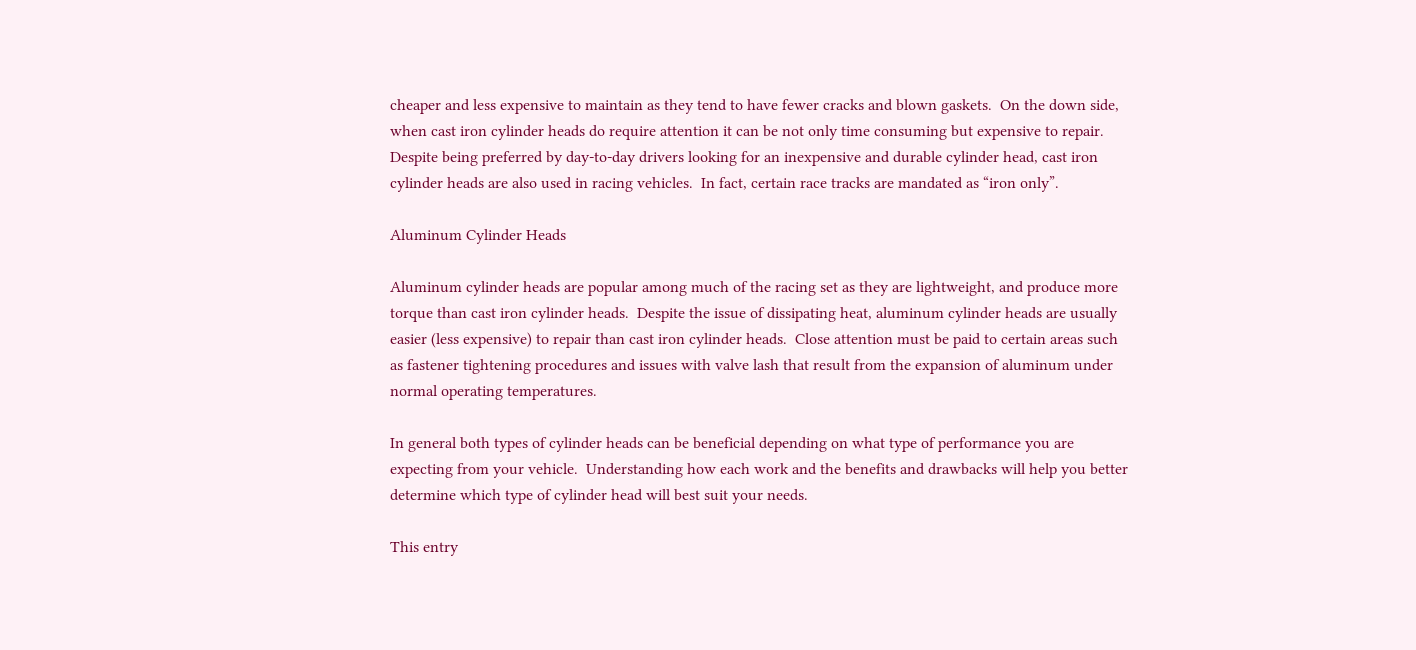cheaper and less expensive to maintain as they tend to have fewer cracks and blown gaskets.  On the down side, when cast iron cylinder heads do require attention it can be not only time consuming but expensive to repair.  Despite being preferred by day-to-day drivers looking for an inexpensive and durable cylinder head, cast iron cylinder heads are also used in racing vehicles.  In fact, certain race tracks are mandated as “iron only”.

Aluminum Cylinder Heads

Aluminum cylinder heads are popular among much of the racing set as they are lightweight, and produce more torque than cast iron cylinder heads.  Despite the issue of dissipating heat, aluminum cylinder heads are usually easier (less expensive) to repair than cast iron cylinder heads.  Close attention must be paid to certain areas such as fastener tightening procedures and issues with valve lash that result from the expansion of aluminum under normal operating temperatures.

In general both types of cylinder heads can be beneficial depending on what type of performance you are expecting from your vehicle.  Understanding how each work and the benefits and drawbacks will help you better determine which type of cylinder head will best suit your needs.

This entry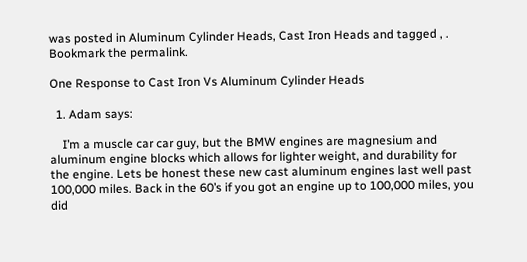was posted in Aluminum Cylinder Heads, Cast Iron Heads and tagged , . Bookmark the permalink.

One Response to Cast Iron Vs Aluminum Cylinder Heads

  1. Adam says:

    I’m a muscle car car guy, but the BMW engines are magnesium and aluminum engine blocks which allows for lighter weight, and durability for the engine. Lets be honest these new cast aluminum engines last well past 100,000 miles. Back in the 60’s if you got an engine up to 100,000 miles, you did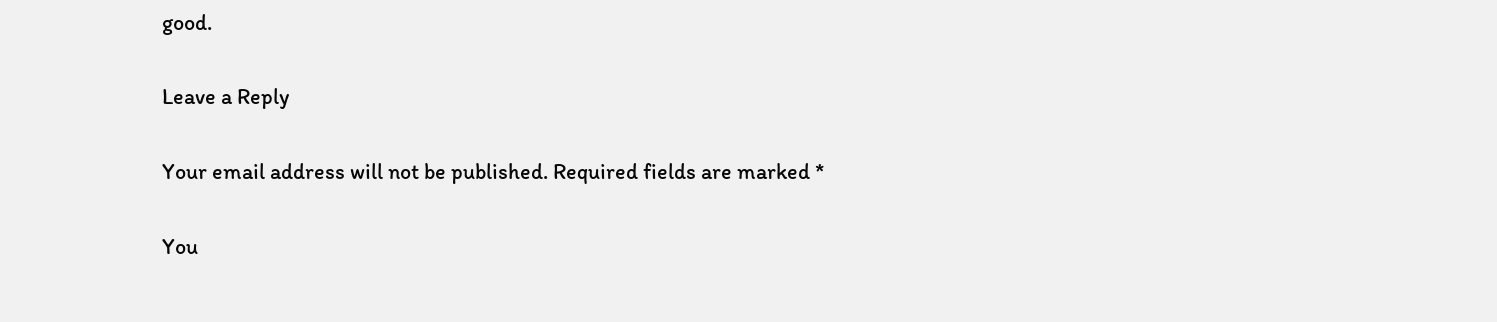good.

Leave a Reply

Your email address will not be published. Required fields are marked *

You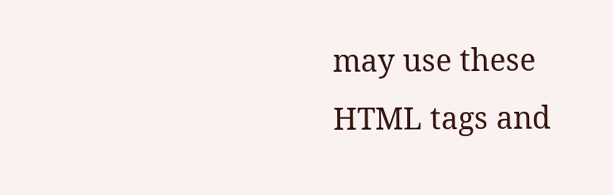may use these HTML tags and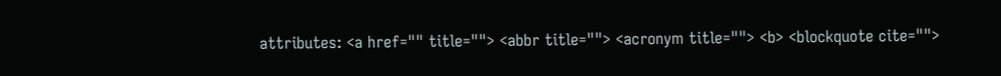attributes: <a href="" title=""> <abbr title=""> <acronym title=""> <b> <blockquote cite="">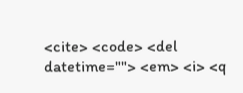<cite> <code> <del datetime=""> <em> <i> <q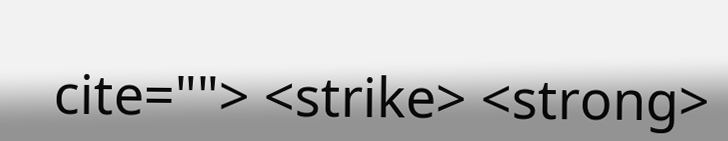cite=""> <strike> <strong>